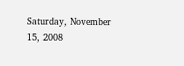Saturday, November 15, 2008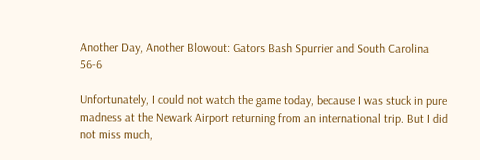Another Day, Another Blowout: Gators Bash Spurrier and South Carolina 56-6

Unfortunately, I could not watch the game today, because I was stuck in pure madness at the Newark Airport returning from an international trip. But I did not miss much,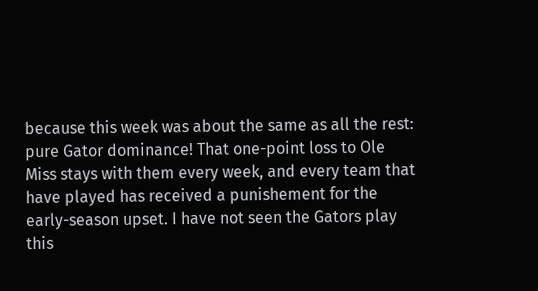because this week was about the same as all the rest: pure Gator dominance! That one-point loss to Ole Miss stays with them every week, and every team that have played has received a punishement for the early-season upset. I have not seen the Gators play this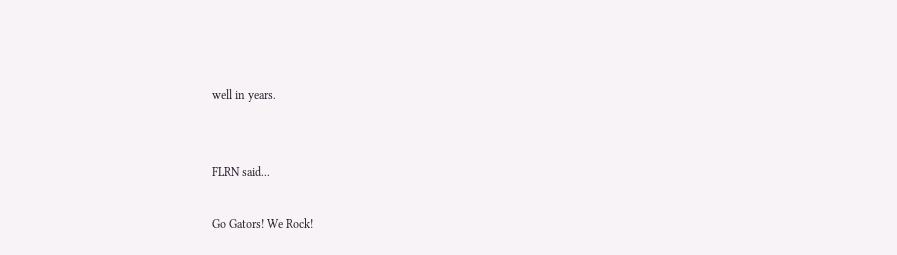well in years.


FLRN said...

Go Gators! We Rock!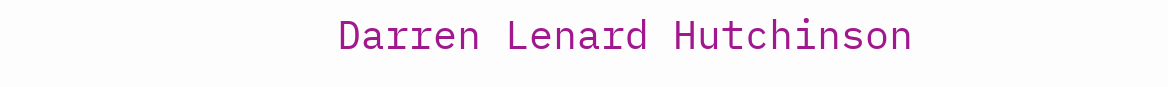Darren Lenard Hutchinson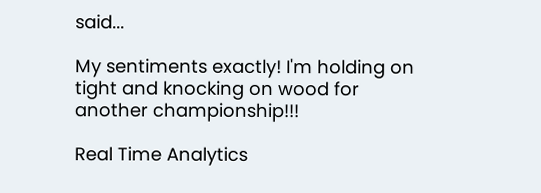said...

My sentiments exactly! I'm holding on tight and knocking on wood for another championship!!!

Real Time Analytics